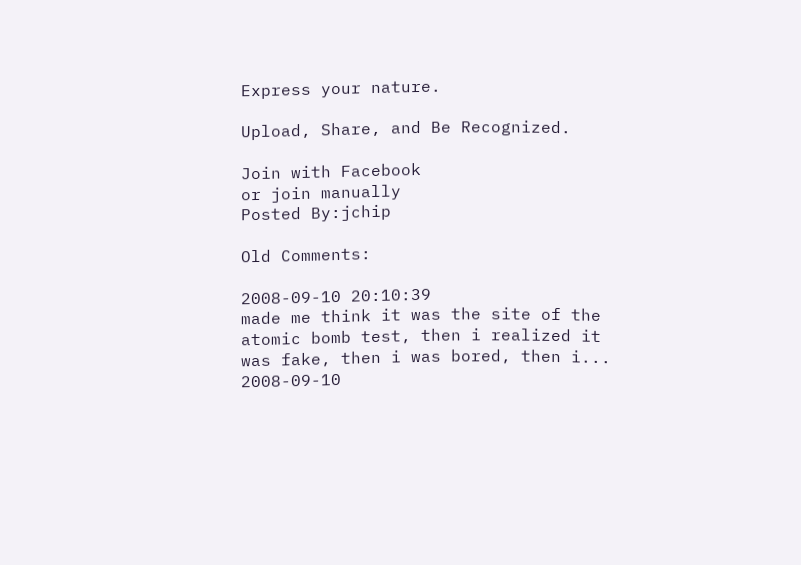Express your nature.

Upload, Share, and Be Recognized.

Join with Facebook
or join manually
Posted By:jchip

Old Comments:

2008-09-10 20:10:39
made me think it was the site of the atomic bomb test, then i realized it was fake, then i was bored, then i...
2008-09-10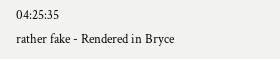04:25:35
rather fake - Rendered in Bryce